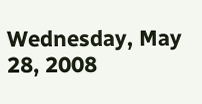Wednesday, May 28, 2008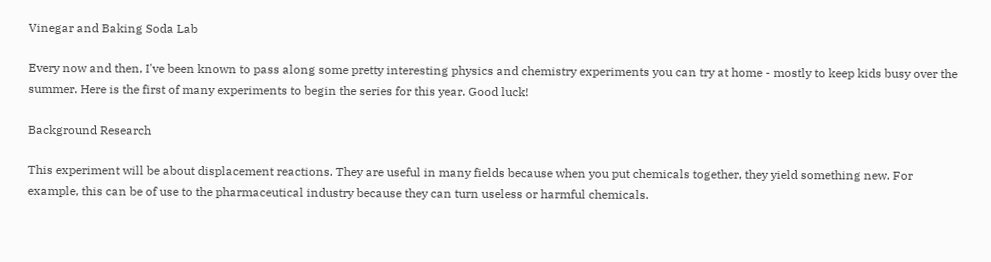Vinegar and Baking Soda Lab

Every now and then, I've been known to pass along some pretty interesting physics and chemistry experiments you can try at home - mostly to keep kids busy over the summer. Here is the first of many experiments to begin the series for this year. Good luck!

Background Research

This experiment will be about displacement reactions. They are useful in many fields because when you put chemicals together, they yield something new. For example, this can be of use to the pharmaceutical industry because they can turn useless or harmful chemicals.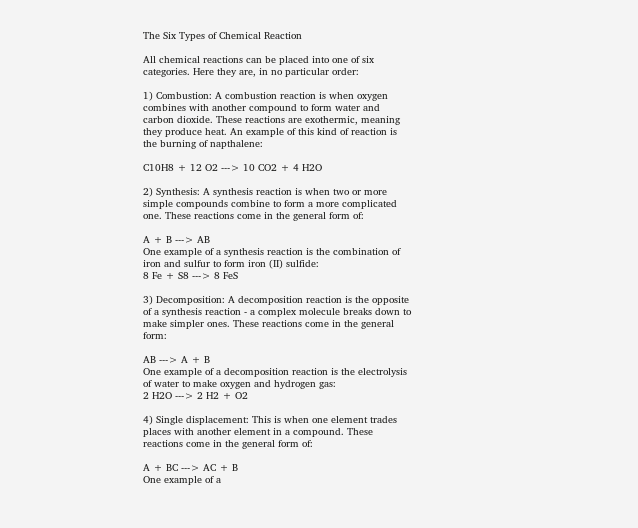The Six Types of Chemical Reaction

All chemical reactions can be placed into one of six categories. Here they are, in no particular order:

1) Combustion: A combustion reaction is when oxygen combines with another compound to form water and carbon dioxide. These reactions are exothermic, meaning they produce heat. An example of this kind of reaction is the burning of napthalene:

C10H8 + 12 O2 ---> 10 CO2 + 4 H2O

2) Synthesis: A synthesis reaction is when two or more simple compounds combine to form a more complicated one. These reactions come in the general form of:

A + B ---> AB
One example of a synthesis reaction is the combination of iron and sulfur to form iron (II) sulfide:
8 Fe + S8 ---> 8 FeS

3) Decomposition: A decomposition reaction is the opposite of a synthesis reaction - a complex molecule breaks down to make simpler ones. These reactions come in the general form:

AB ---> A + B
One example of a decomposition reaction is the electrolysis of water to make oxygen and hydrogen gas:
2 H2O ---> 2 H2 + O2

4) Single displacement: This is when one element trades places with another element in a compound. These reactions come in the general form of:

A + BC ---> AC + B
One example of a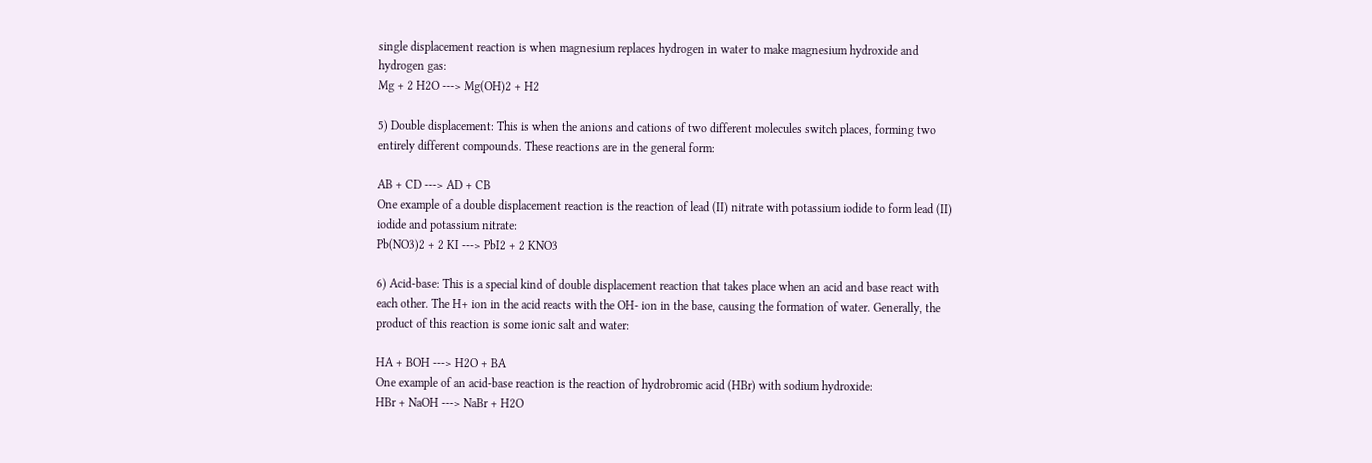single displacement reaction is when magnesium replaces hydrogen in water to make magnesium hydroxide and hydrogen gas:
Mg + 2 H2O ---> Mg(OH)2 + H2

5) Double displacement: This is when the anions and cations of two different molecules switch places, forming two entirely different compounds. These reactions are in the general form:

AB + CD ---> AD + CB
One example of a double displacement reaction is the reaction of lead (II) nitrate with potassium iodide to form lead (II) iodide and potassium nitrate:
Pb(NO3)2 + 2 KI ---> PbI2 + 2 KNO3

6) Acid-base: This is a special kind of double displacement reaction that takes place when an acid and base react with each other. The H+ ion in the acid reacts with the OH- ion in the base, causing the formation of water. Generally, the product of this reaction is some ionic salt and water:

HA + BOH ---> H2O + BA
One example of an acid-base reaction is the reaction of hydrobromic acid (HBr) with sodium hydroxide:
HBr + NaOH ---> NaBr + H2O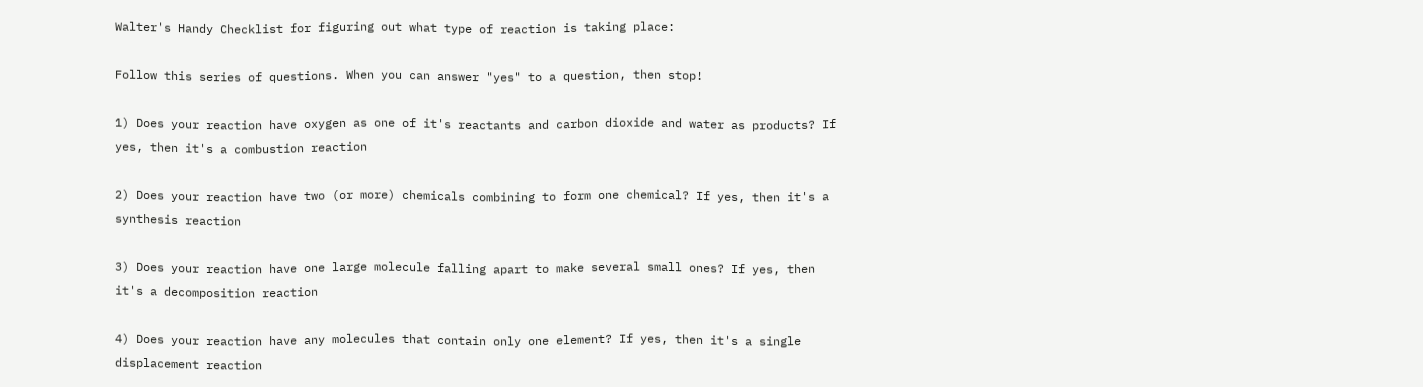Walter's Handy Checklist for figuring out what type of reaction is taking place:

Follow this series of questions. When you can answer "yes" to a question, then stop!

1) Does your reaction have oxygen as one of it's reactants and carbon dioxide and water as products? If yes, then it's a combustion reaction

2) Does your reaction have two (or more) chemicals combining to form one chemical? If yes, then it's a synthesis reaction

3) Does your reaction have one large molecule falling apart to make several small ones? If yes, then it's a decomposition reaction

4) Does your reaction have any molecules that contain only one element? If yes, then it's a single displacement reaction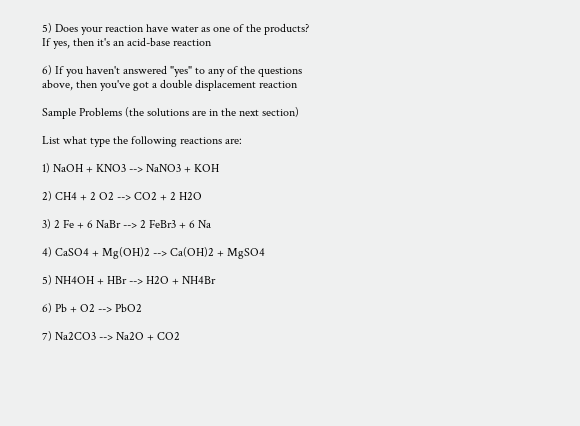5) Does your reaction have water as one of the products? If yes, then it's an acid-base reaction

6) If you haven't answered "yes" to any of the questions above, then you've got a double displacement reaction

Sample Problems (the solutions are in the next section)

List what type the following reactions are:

1) NaOH + KNO3 --> NaNO3 + KOH

2) CH4 + 2 O2 --> CO2 + 2 H2O

3) 2 Fe + 6 NaBr --> 2 FeBr3 + 6 Na

4) CaSO4 + Mg(OH)2 --> Ca(OH)2 + MgSO4

5) NH4OH + HBr --> H2O + NH4Br

6) Pb + O2 --> PbO2

7) Na2CO3 --> Na2O + CO2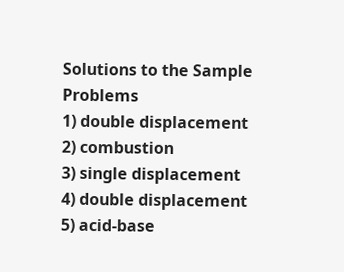Solutions to the Sample Problems
1) double displacement
2) combustion
3) single displacement
4) double displacement
5) acid-base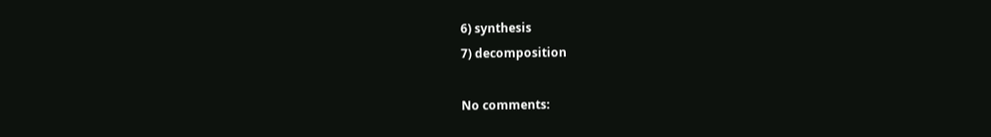6) synthesis
7) decomposition

No comments: